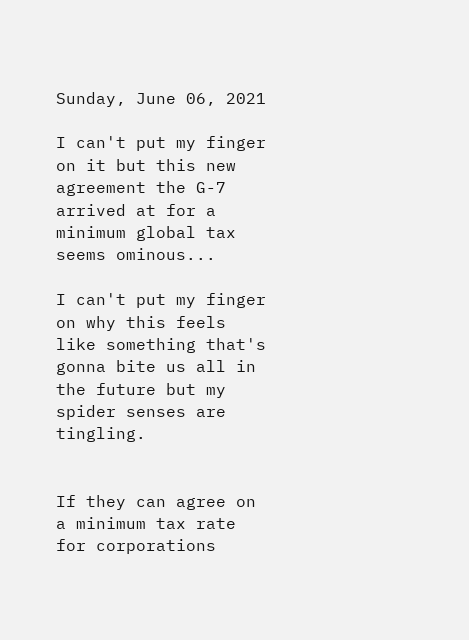Sunday, June 06, 2021

I can't put my finger on it but this new agreement the G-7 arrived at for a minimum global tax seems ominous...

I can't put my finger on why this feels like something that's gonna bite us all in the future but my spider senses are tingling.


If they can agree on a minimum tax rate for corporations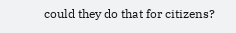could they do that for citizens?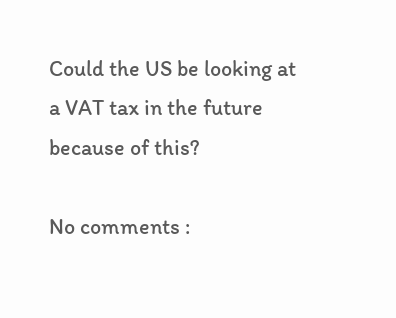Could the US be looking at a VAT tax in the future because of this?

No comments :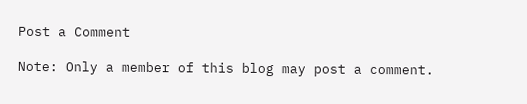Post a Comment

Note: Only a member of this blog may post a comment.